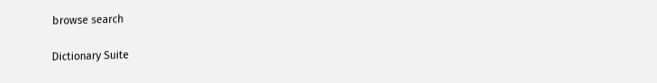browse search

Dictionary Suite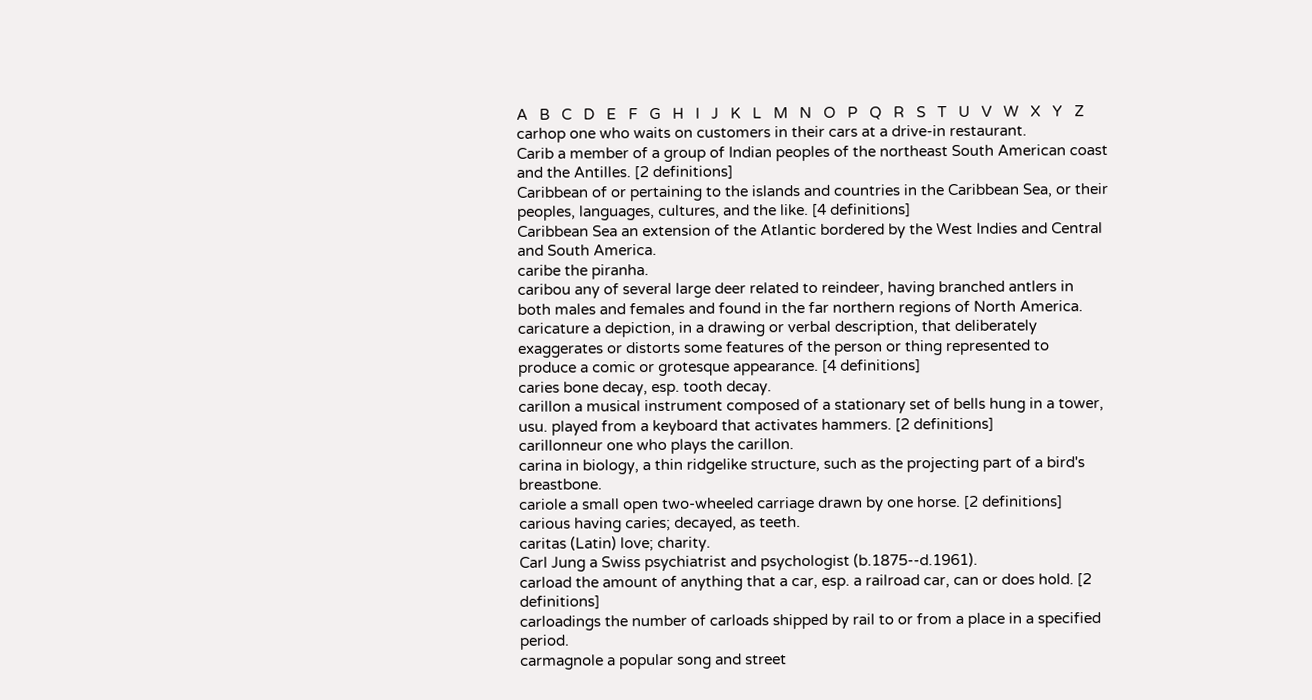A   B   C   D   E   F   G   H   I   J   K   L   M   N   O   P   Q   R   S   T   U   V   W   X   Y   Z
carhop one who waits on customers in their cars at a drive-in restaurant.
Carib a member of a group of Indian peoples of the northeast South American coast and the Antilles. [2 definitions]
Caribbean of or pertaining to the islands and countries in the Caribbean Sea, or their peoples, languages, cultures, and the like. [4 definitions]
Caribbean Sea an extension of the Atlantic bordered by the West Indies and Central and South America.
caribe the piranha.
caribou any of several large deer related to reindeer, having branched antlers in both males and females and found in the far northern regions of North America.
caricature a depiction, in a drawing or verbal description, that deliberately exaggerates or distorts some features of the person or thing represented to produce a comic or grotesque appearance. [4 definitions]
caries bone decay, esp. tooth decay.
carillon a musical instrument composed of a stationary set of bells hung in a tower, usu. played from a keyboard that activates hammers. [2 definitions]
carillonneur one who plays the carillon.
carina in biology, a thin ridgelike structure, such as the projecting part of a bird's breastbone.
cariole a small open two-wheeled carriage drawn by one horse. [2 definitions]
carious having caries; decayed, as teeth.
caritas (Latin) love; charity.
Carl Jung a Swiss psychiatrist and psychologist (b.1875--d.1961).
carload the amount of anything that a car, esp. a railroad car, can or does hold. [2 definitions]
carloadings the number of carloads shipped by rail to or from a place in a specified period.
carmagnole a popular song and street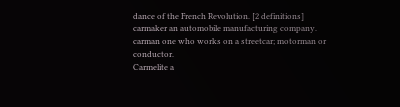dance of the French Revolution. [2 definitions]
carmaker an automobile manufacturing company.
carman one who works on a streetcar; motorman or conductor.
Carmelite a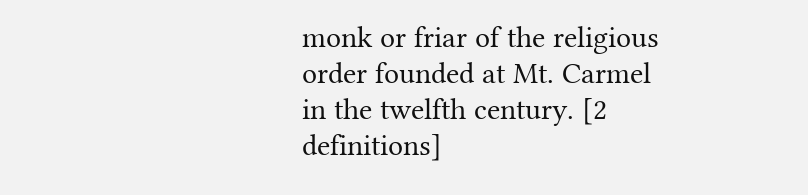monk or friar of the religious order founded at Mt. Carmel in the twelfth century. [2 definitions]